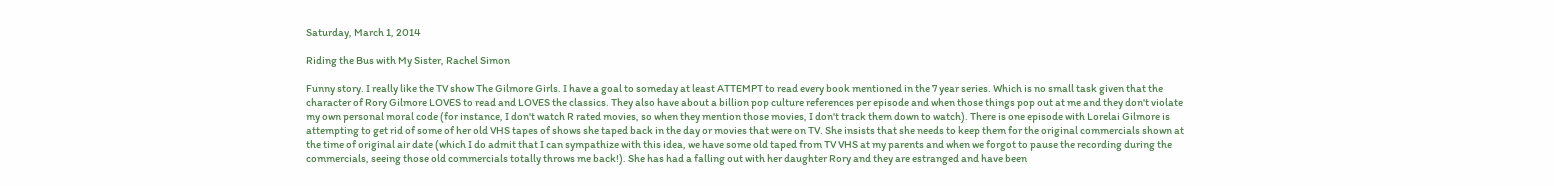Saturday, March 1, 2014

Riding the Bus with My Sister, Rachel Simon

Funny story. I really like the TV show The Gilmore Girls. I have a goal to someday at least ATTEMPT to read every book mentioned in the 7 year series. Which is no small task given that the character of Rory Gilmore LOVES to read and LOVES the classics. They also have about a billion pop culture references per episode and when those things pop out at me and they don't violate my own personal moral code (for instance, I don't watch R rated movies, so when they mention those movies, I don't track them down to watch). There is one episode with Lorelai Gilmore is attempting to get rid of some of her old VHS tapes of shows she taped back in the day or movies that were on TV. She insists that she needs to keep them for the original commercials shown at the time of original air date (which I do admit that I can sympathize with this idea, we have some old taped from TV VHS at my parents and when we forgot to pause the recording during the commercials, seeing those old commercials totally throws me back!). She has had a falling out with her daughter Rory and they are estranged and have been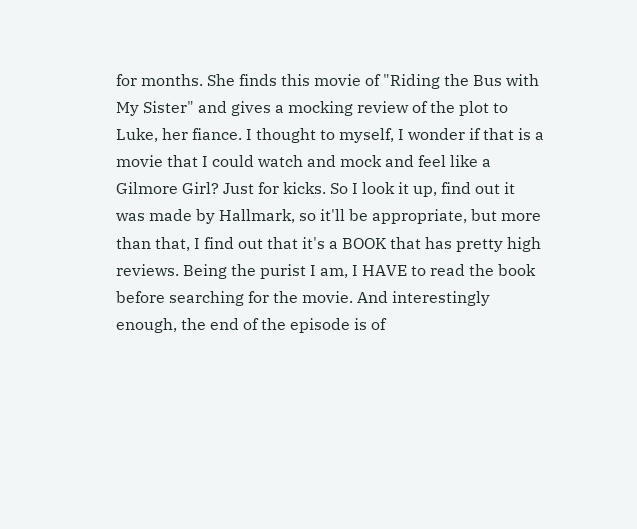for months. She finds this movie of "Riding the Bus with My Sister" and gives a mocking review of the plot to Luke, her fiance. I thought to myself, I wonder if that is a movie that I could watch and mock and feel like a Gilmore Girl? Just for kicks. So I look it up, find out it was made by Hallmark, so it'll be appropriate, but more than that, I find out that it's a BOOK that has pretty high reviews. Being the purist I am, I HAVE to read the book before searching for the movie. And interestingly enough, the end of the episode is of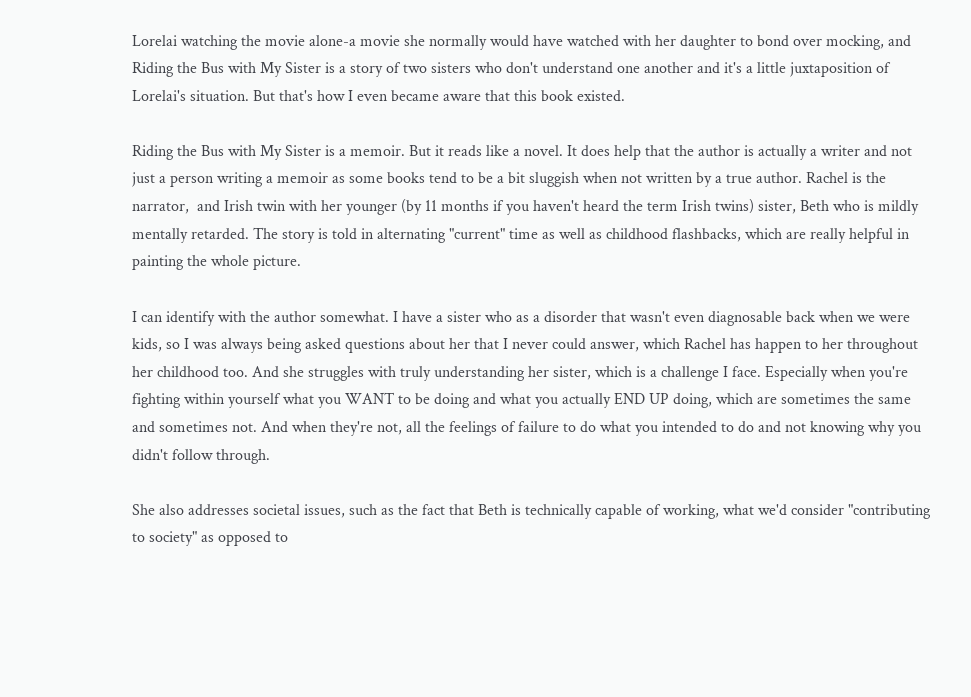Lorelai watching the movie alone-a movie she normally would have watched with her daughter to bond over mocking, and Riding the Bus with My Sister is a story of two sisters who don't understand one another and it's a little juxtaposition of Lorelai's situation. But that's how I even became aware that this book existed.

Riding the Bus with My Sister is a memoir. But it reads like a novel. It does help that the author is actually a writer and not just a person writing a memoir as some books tend to be a bit sluggish when not written by a true author. Rachel is the narrator,  and Irish twin with her younger (by 11 months if you haven't heard the term Irish twins) sister, Beth who is mildly mentally retarded. The story is told in alternating "current" time as well as childhood flashbacks, which are really helpful in painting the whole picture.

I can identify with the author somewhat. I have a sister who as a disorder that wasn't even diagnosable back when we were kids, so I was always being asked questions about her that I never could answer, which Rachel has happen to her throughout her childhood too. And she struggles with truly understanding her sister, which is a challenge I face. Especially when you're fighting within yourself what you WANT to be doing and what you actually END UP doing, which are sometimes the same and sometimes not. And when they're not, all the feelings of failure to do what you intended to do and not knowing why you didn't follow through.

She also addresses societal issues, such as the fact that Beth is technically capable of working, what we'd consider "contributing to society" as opposed to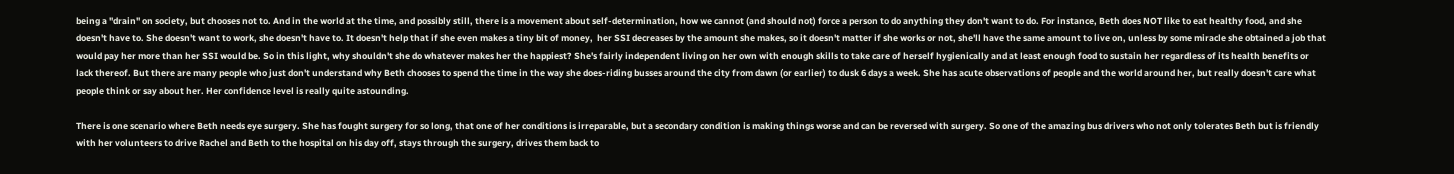being a "drain" on society, but chooses not to. And in the world at the time, and possibly still, there is a movement about self-determination, how we cannot (and should not) force a person to do anything they don't want to do. For instance, Beth does NOT like to eat healthy food, and she doesn't have to. She doesn't want to work, she doesn't have to. It doesn't help that if she even makes a tiny bit of money,  her SSI decreases by the amount she makes, so it doesn't matter if she works or not, she'll have the same amount to live on, unless by some miracle she obtained a job that would pay her more than her SSI would be. So in this light, why shouldn't she do whatever makes her the happiest? She's fairly independent living on her own with enough skills to take care of herself hygienically and at least enough food to sustain her regardless of its health benefits or lack thereof. But there are many people who just don't understand why Beth chooses to spend the time in the way she does-riding busses around the city from dawn (or earlier) to dusk 6 days a week. She has acute observations of people and the world around her, but really doesn't care what people think or say about her. Her confidence level is really quite astounding.

There is one scenario where Beth needs eye surgery. She has fought surgery for so long, that one of her conditions is irreparable, but a secondary condition is making things worse and can be reversed with surgery. So one of the amazing bus drivers who not only tolerates Beth but is friendly with her volunteers to drive Rachel and Beth to the hospital on his day off, stays through the surgery, drives them back to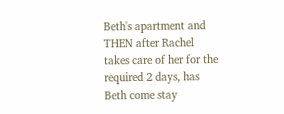Beth's apartment and THEN after Rachel takes care of her for the required 2 days, has Beth come stay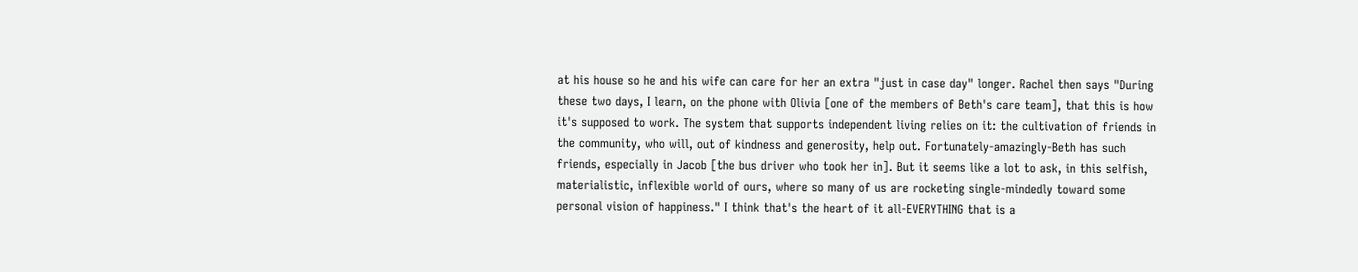at his house so he and his wife can care for her an extra "just in case day" longer. Rachel then says "During these two days, I learn, on the phone with Olivia [one of the members of Beth's care team], that this is how it's supposed to work. The system that supports independent living relies on it: the cultivation of friends in the community, who will, out of kindness and generosity, help out. Fortunately-amazingly-Beth has such friends, especially in Jacob [the bus driver who took her in]. But it seems like a lot to ask, in this selfish, materialistic, inflexible world of ours, where so many of us are rocketing single-mindedly toward some personal vision of happiness." I think that's the heart of it all-EVERYTHING that is a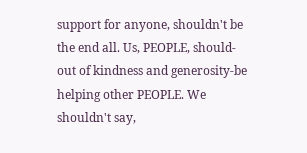support for anyone, shouldn't be the end all. Us, PEOPLE, should-out of kindness and generosity-be helping other PEOPLE. We shouldn't say,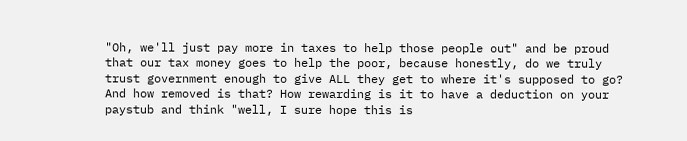"Oh, we'll just pay more in taxes to help those people out" and be proud that our tax money goes to help the poor, because honestly, do we truly trust government enough to give ALL they get to where it's supposed to go? And how removed is that? How rewarding is it to have a deduction on your paystub and think "well, I sure hope this is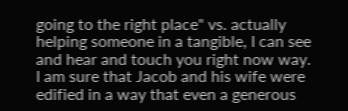going to the right place" vs. actually helping someone in a tangible, I can see and hear and touch you right now way. I am sure that Jacob and his wife were edified in a way that even a generous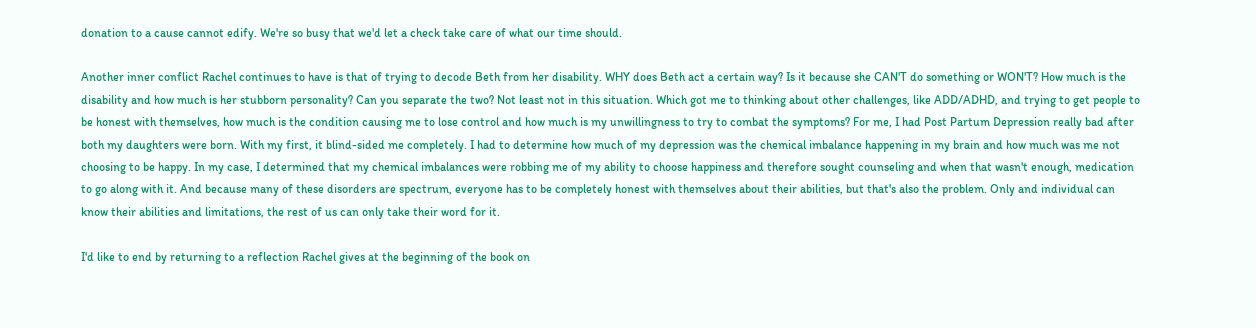donation to a cause cannot edify. We're so busy that we'd let a check take care of what our time should.

Another inner conflict Rachel continues to have is that of trying to decode Beth from her disability. WHY does Beth act a certain way? Is it because she CAN'T do something or WON'T? How much is the disability and how much is her stubborn personality? Can you separate the two? Not least not in this situation. Which got me to thinking about other challenges, like ADD/ADHD, and trying to get people to be honest with themselves, how much is the condition causing me to lose control and how much is my unwillingness to try to combat the symptoms? For me, I had Post Partum Depression really bad after both my daughters were born. With my first, it blind-sided me completely. I had to determine how much of my depression was the chemical imbalance happening in my brain and how much was me not choosing to be happy. In my case, I determined that my chemical imbalances were robbing me of my ability to choose happiness and therefore sought counseling and when that wasn't enough, medication to go along with it. And because many of these disorders are spectrum, everyone has to be completely honest with themselves about their abilities, but that's also the problem. Only and individual can know their abilities and limitations, the rest of us can only take their word for it.

I'd like to end by returning to a reflection Rachel gives at the beginning of the book on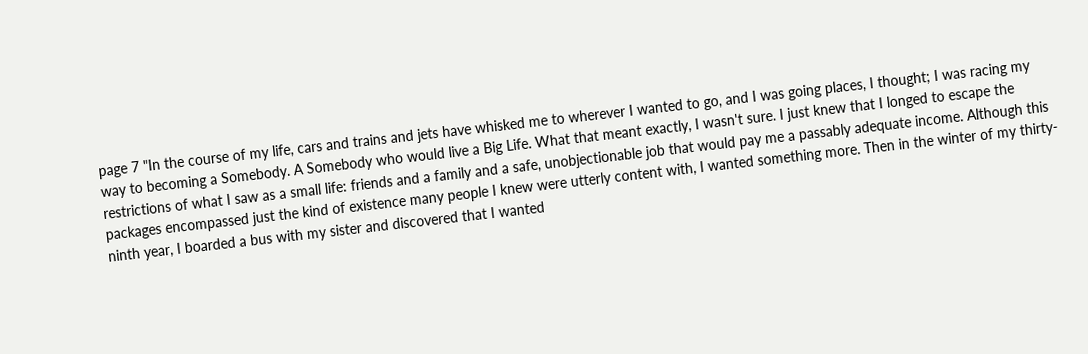page 7 "In the course of my life, cars and trains and jets have whisked me to wherever I wanted to go, and I was going places, I thought; I was racing my way to becoming a Somebody. A Somebody who would live a Big Life. What that meant exactly, I wasn't sure. I just knew that I longed to escape the restrictions of what I saw as a small life: friends and a family and a safe, unobjectionable job that would pay me a passably adequate income. Although this packages encompassed just the kind of existence many people I knew were utterly content with, I wanted something more. Then in the winter of my thirty-ninth year, I boarded a bus with my sister and discovered that I wanted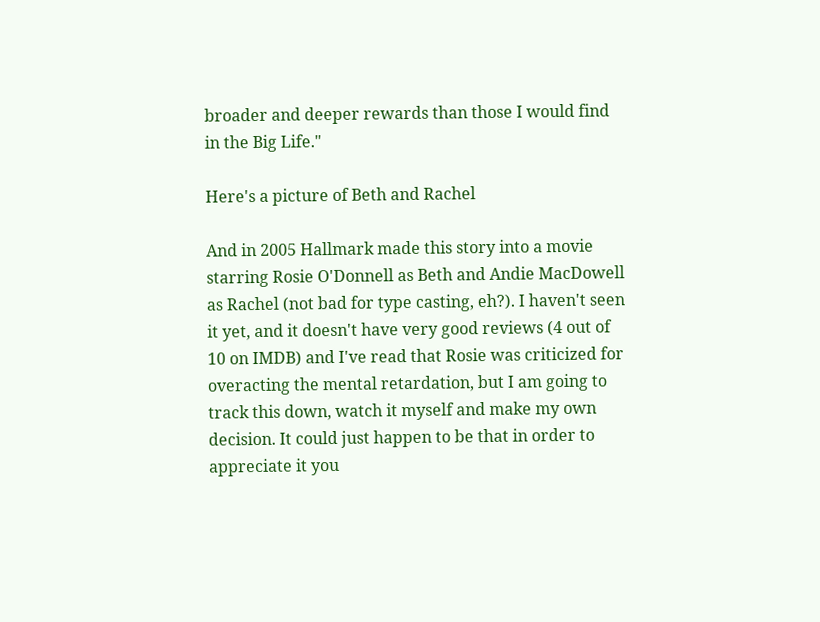broader and deeper rewards than those I would find in the Big Life."

Here's a picture of Beth and Rachel

And in 2005 Hallmark made this story into a movie starring Rosie O'Donnell as Beth and Andie MacDowell as Rachel (not bad for type casting, eh?). I haven't seen it yet, and it doesn't have very good reviews (4 out of 10 on IMDB) and I've read that Rosie was criticized for overacting the mental retardation, but I am going to track this down, watch it myself and make my own decision. It could just happen to be that in order to appreciate it you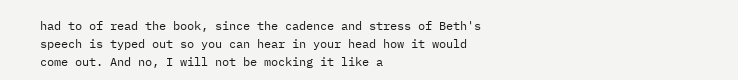had to of read the book, since the cadence and stress of Beth's speech is typed out so you can hear in your head how it would come out. And no, I will not be mocking it like a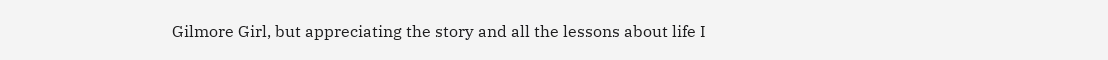Gilmore Girl, but appreciating the story and all the lessons about life I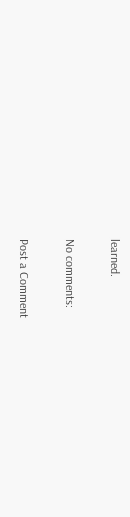learned.

No comments:

Post a Comment